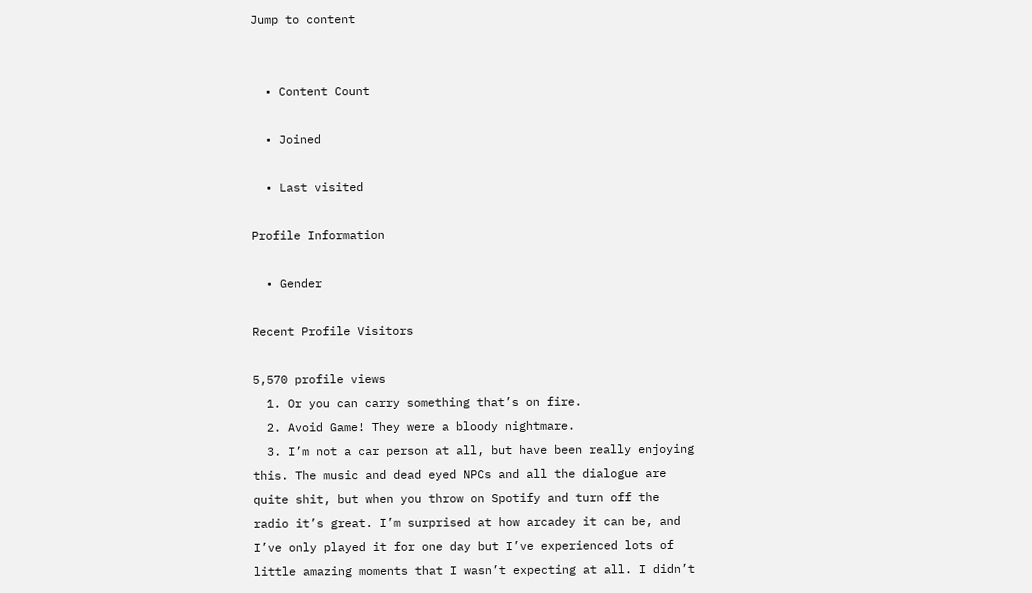Jump to content


  • Content Count

  • Joined

  • Last visited

Profile Information

  • Gender

Recent Profile Visitors

5,570 profile views
  1. Or you can carry something that’s on fire.
  2. Avoid Game! They were a bloody nightmare.
  3. I’m not a car person at all, but have been really enjoying this. The music and dead eyed NPCs and all the dialogue are quite shit, but when you throw on Spotify and turn off the radio it’s great. I’m surprised at how arcadey it can be, and I’ve only played it for one day but I’ve experienced lots of little amazing moments that I wasn’t expecting at all. I didn’t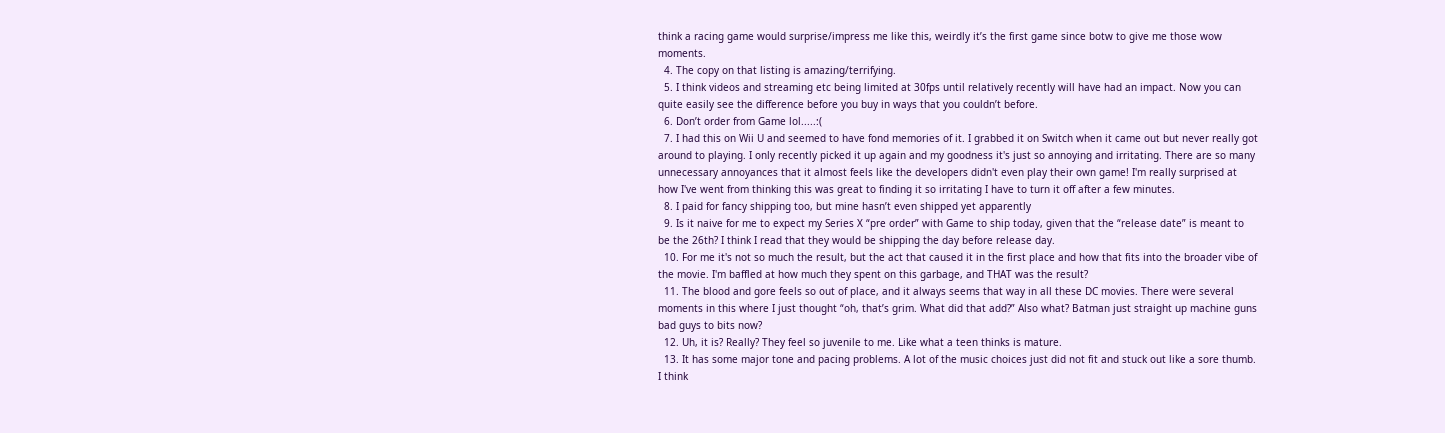think a racing game would surprise/impress me like this, weirdly it’s the first game since botw to give me those wow moments.
  4. The copy on that listing is amazing/terrifying.
  5. I think videos and streaming etc being limited at 30fps until relatively recently will have had an impact. Now you can quite easily see the difference before you buy in ways that you couldn’t before.
  6. Don’t order from Game lol.....:(
  7. I had this on Wii U and seemed to have fond memories of it. I grabbed it on Switch when it came out but never really got around to playing. I only recently picked it up again and my goodness it's just so annoying and irritating. There are so many unnecessary annoyances that it almost feels like the developers didn't even play their own game! I'm really surprised at how I've went from thinking this was great to finding it so irritating I have to turn it off after a few minutes.
  8. I paid for fancy shipping too, but mine hasn’t even shipped yet apparently
  9. Is it naive for me to expect my Series X “pre order” with Game to ship today, given that the “release date” is meant to be the 26th? I think I read that they would be shipping the day before release day.
  10. For me it's not so much the result, but the act that caused it in the first place and how that fits into the broader vibe of the movie. I'm baffled at how much they spent on this garbage, and THAT was the result?
  11. The blood and gore feels so out of place, and it always seems that way in all these DC movies. There were several moments in this where I just thought “oh, that’s grim. What did that add?” Also what? Batman just straight up machine guns bad guys to bits now?
  12. Uh, it is? Really? They feel so juvenile to me. Like what a teen thinks is mature.
  13. It has some major tone and pacing problems. A lot of the music choices just did not fit and stuck out like a sore thumb. I think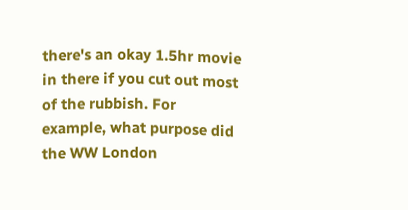there's an okay 1.5hr movie in there if you cut out most of the rubbish. For example, what purpose did the WW London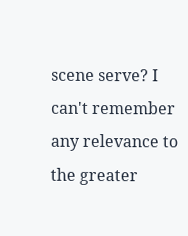scene serve? I can't remember any relevance to the greater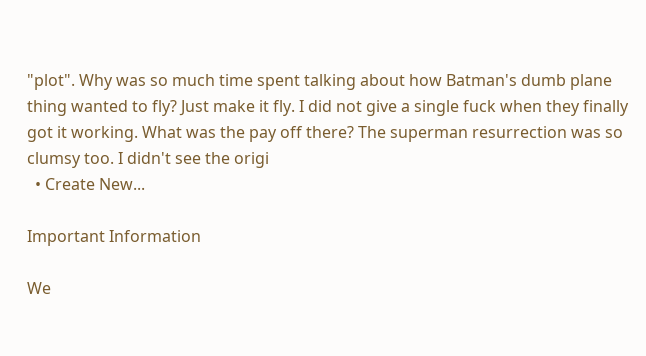"plot". Why was so much time spent talking about how Batman's dumb plane thing wanted to fly? Just make it fly. I did not give a single fuck when they finally got it working. What was the pay off there? The superman resurrection was so clumsy too. I didn't see the origi
  • Create New...

Important Information

We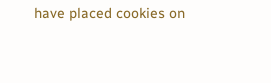have placed cookies on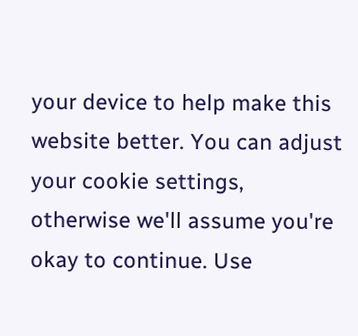your device to help make this website better. You can adjust your cookie settings, otherwise we'll assume you're okay to continue. Use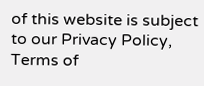of this website is subject to our Privacy Policy, Terms of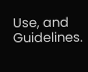Use, and Guidelines.